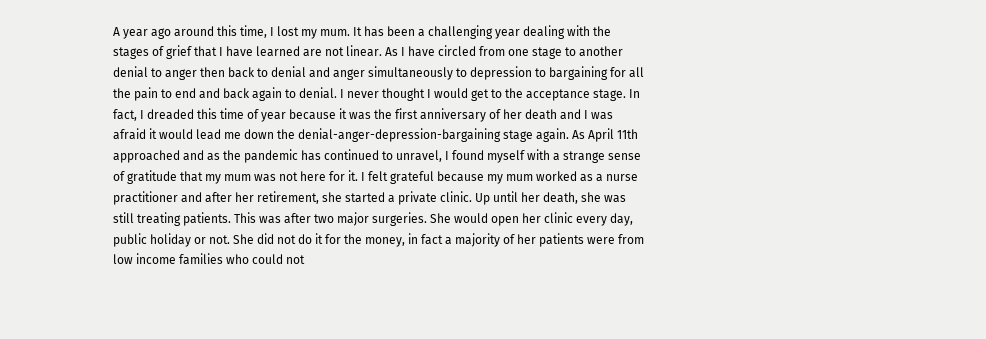A year ago around this time, I lost my mum. It has been a challenging year dealing with the stages of grief that I have learned are not linear. As I have circled from one stage to another denial to anger then back to denial and anger simultaneously to depression to bargaining for all the pain to end and back again to denial. I never thought I would get to the acceptance stage. In fact, I dreaded this time of year because it was the first anniversary of her death and I was afraid it would lead me down the denial-anger-depression-bargaining stage again. As April 11th approached and as the pandemic has continued to unravel, I found myself with a strange sense of gratitude that my mum was not here for it. I felt grateful because my mum worked as a nurse practitioner and after her retirement, she started a private clinic. Up until her death, she was still treating patients. This was after two major surgeries. She would open her clinic every day, public holiday or not. She did not do it for the money, in fact a majority of her patients were from low income families who could not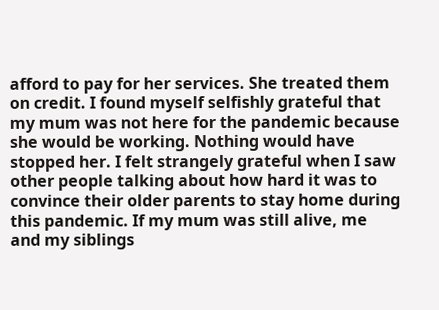afford to pay for her services. She treated them on credit. I found myself selfishly grateful that my mum was not here for the pandemic because she would be working. Nothing would have stopped her. I felt strangely grateful when I saw other people talking about how hard it was to convince their older parents to stay home during this pandemic. If my mum was still alive, me and my siblings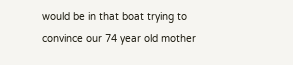would be in that boat trying to convince our 74 year old mother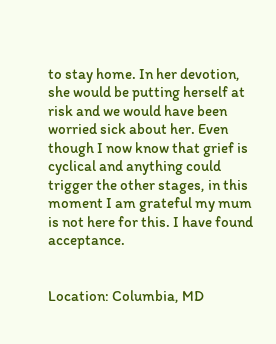to stay home. In her devotion, she would be putting herself at risk and we would have been worried sick about her. Even though I now know that grief is cyclical and anything could trigger the other stages, in this moment I am grateful my mum is not here for this. I have found acceptance.


Location: Columbia, MD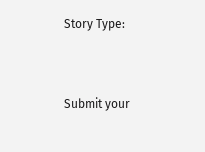Story Type:


Submit your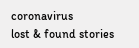coronavirus
lost & found stories